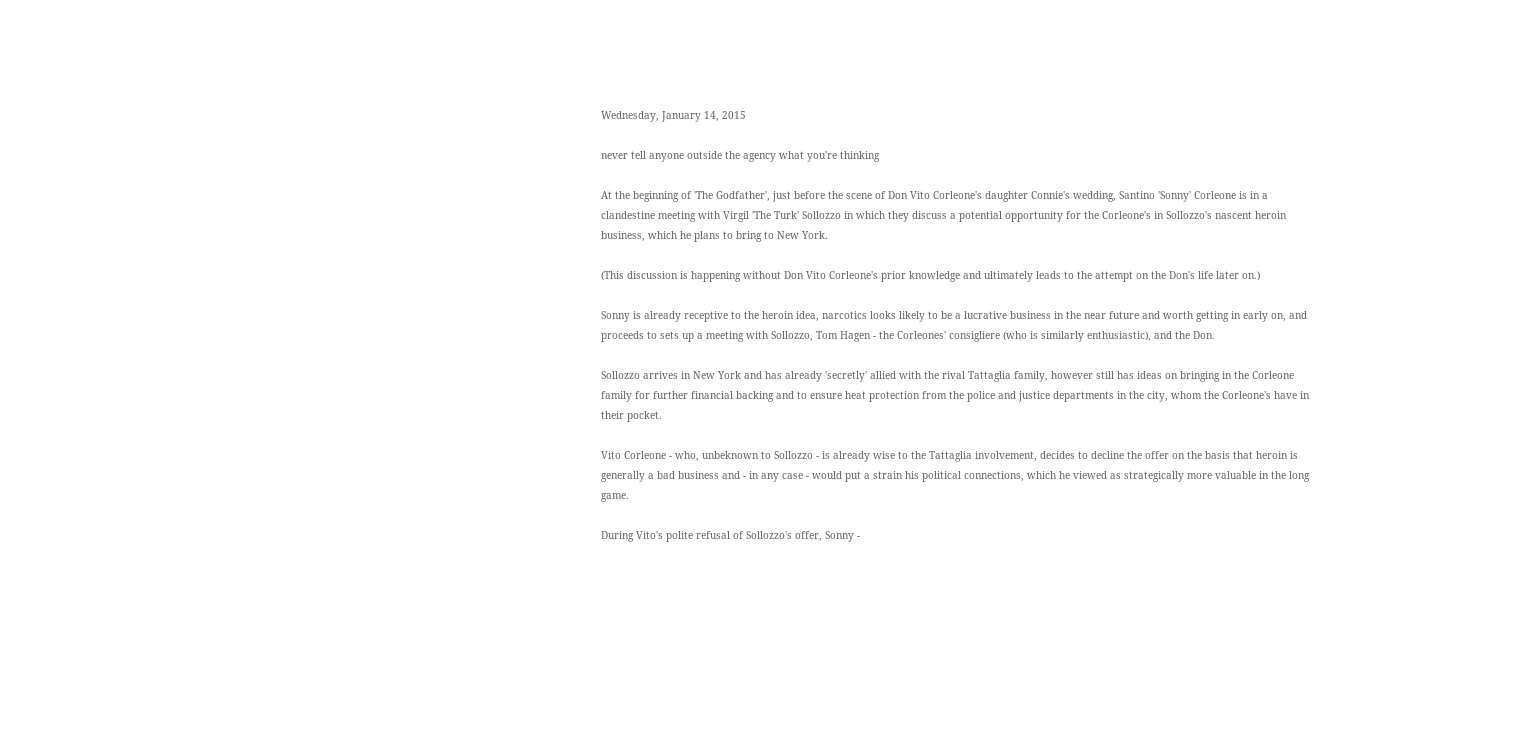Wednesday, January 14, 2015

never tell anyone outside the agency what you're thinking

At the beginning of 'The Godfather', just before the scene of Don Vito Corleone's daughter Connie's wedding, Santino 'Sonny' Corleone is in a clandestine meeting with Virgil 'The Turk' Sollozzo in which they discuss a potential opportunity for the Corleone's in Sollozzo's nascent heroin business, which he plans to bring to New York.

(This discussion is happening without Don Vito Corleone's prior knowledge and ultimately leads to the attempt on the Don's life later on.)

Sonny is already receptive to the heroin idea, narcotics looks likely to be a lucrative business in the near future and worth getting in early on, and proceeds to sets up a meeting with Sollozzo, Tom Hagen - the Corleones' consigliere (who is similarly enthusiastic), and the Don.

Sollozzo arrives in New York and has already 'secretly' allied with the rival Tattaglia family, however still has ideas on bringing in the Corleone family for further financial backing and to ensure heat protection from the police and justice departments in the city, whom the Corleone's have in their pocket.

Vito Corleone - who, unbeknown to Sollozzo - is already wise to the Tattaglia involvement, decides to decline the offer on the basis that heroin is generally a bad business and - in any case - would put a strain his political connections, which he viewed as strategically more valuable in the long game.

During Vito's polite refusal of Sollozzo's offer, Sonny -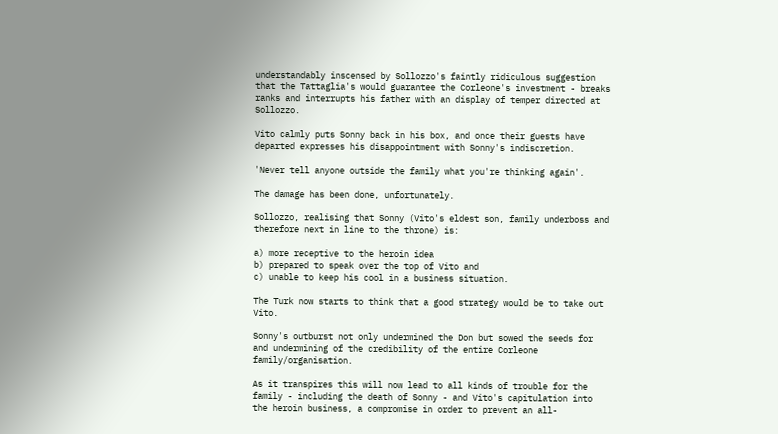understandably inscensed by Sollozzo's faintly ridiculous suggestion that the Tattaglia's would guarantee the Corleone's investment - breaks ranks and interrupts his father with an display of temper directed at Sollozzo.

Vito calmly puts Sonny back in his box, and once their guests have departed expresses his disappointment with Sonny's indiscretion.

'Never tell anyone outside the family what you're thinking again'.

The damage has been done, unfortunately.

Sollozzo, realising that Sonny (Vito's eldest son, family underboss and therefore next in line to the throne) is:

a) more receptive to the heroin idea
b) prepared to speak over the top of Vito and
c) unable to keep his cool in a business situation.

The Turk now starts to think that a good strategy would be to take out Vito.

Sonny's outburst not only undermined the Don but sowed the seeds for and undermining of the credibility of the entire Corleone family/organisation.

As it transpires this will now lead to all kinds of trouble for the family - including the death of Sonny - and Vito's capitulation into the heroin business, a compromise in order to prevent an all-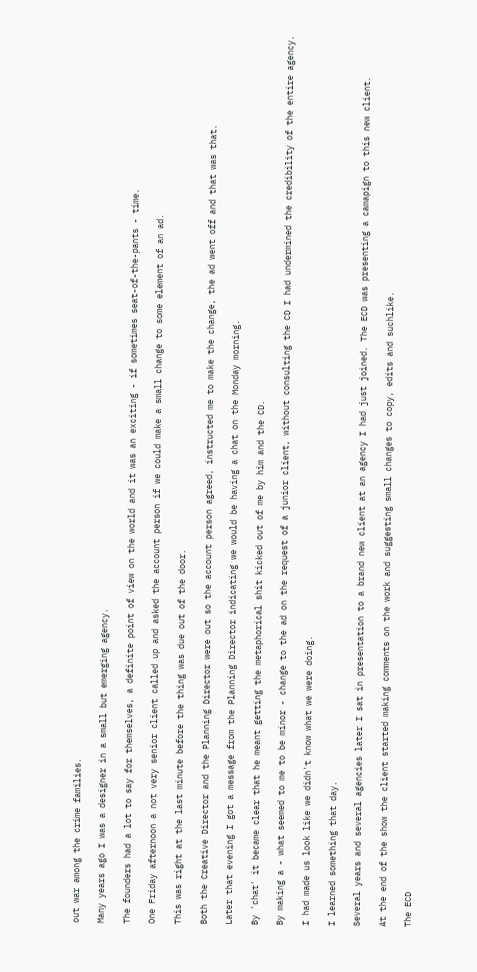out war among the crime families.

Many years ago I was a designer in a small but emerging agency.

The founders had a lot to say for themselves, a definite point of view on the world and it was an exciting - if sometimes seat-of-the-pants - time.

One Friday afternoon a not very senior client called up and asked the account person if we could make a small change to some element of an ad.

This was right at the last minute before the thing was due out of the door.

Both the Creative Director and the Planning Director were out so the account person agreed, instructed me to make the change, the ad went off and that was that.

Later that evening I got a message from the Planning Director indicating we would be having a chat on the Monday morning.

By 'chat' it became clear that he meant getting the metaphorical shit kicked out of me by him and the CD.

By making a - what seemed to me to be minor - change to the ad on the request of a junior client, without consulting the CD I had undermined the credibility of the entire agency.

I had made us look like we didn't know what we were doing.

I learned something that day.

Several years and several agencies later I sat in presentation to a brand new client at an agency I had just joined. The ECD was presenting a camapign to this new client.

At the end of the show the client started making comments on the work and suggesting small changes to copy, edits and suchlike.

The ECD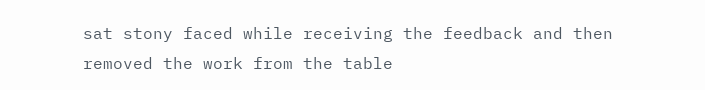sat stony faced while receiving the feedback and then removed the work from the table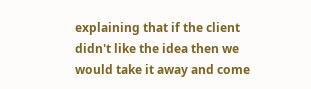explaining that if the client didn't like the idea then we would take it away and come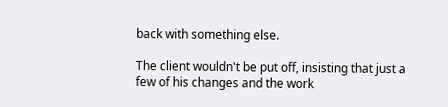back with something else.

The client wouldn't be put off, insisting that just a few of his changes and the work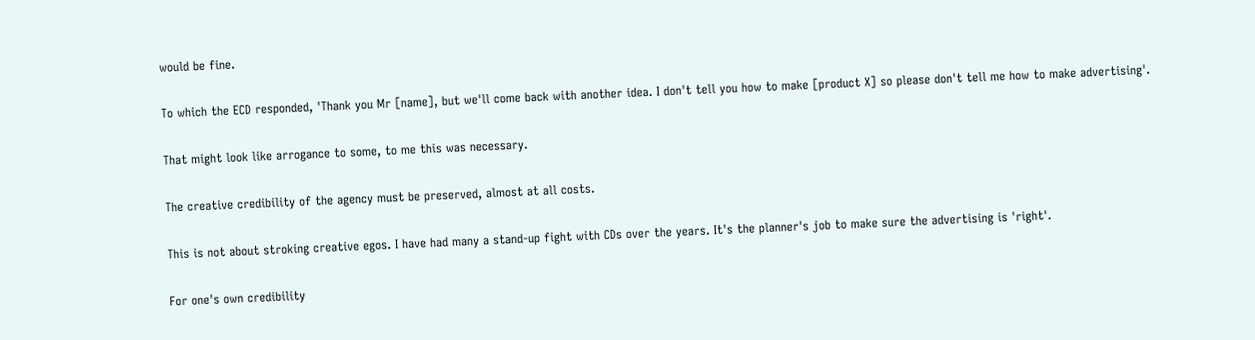would be fine.

To which the ECD responded, 'Thank you Mr [name], but we'll come back with another idea. I don't tell you how to make [product X] so please don't tell me how to make advertising'.

That might look like arrogance to some, to me this was necessary.

The creative credibility of the agency must be preserved, almost at all costs.

This is not about stroking creative egos. I have had many a stand-up fight with CDs over the years. It's the planner's job to make sure the advertising is 'right'.

For one's own credibility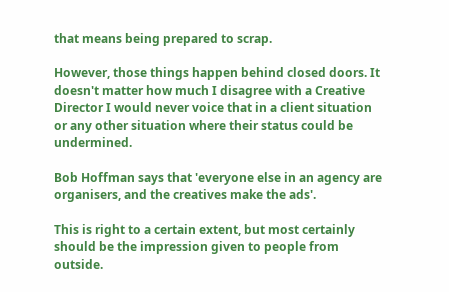that means being prepared to scrap.

However, those things happen behind closed doors. It doesn't matter how much I disagree with a Creative Director I would never voice that in a client situation or any other situation where their status could be undermined.

Bob Hoffman says that 'everyone else in an agency are organisers, and the creatives make the ads'.

This is right to a certain extent, but most certainly should be the impression given to people from outside.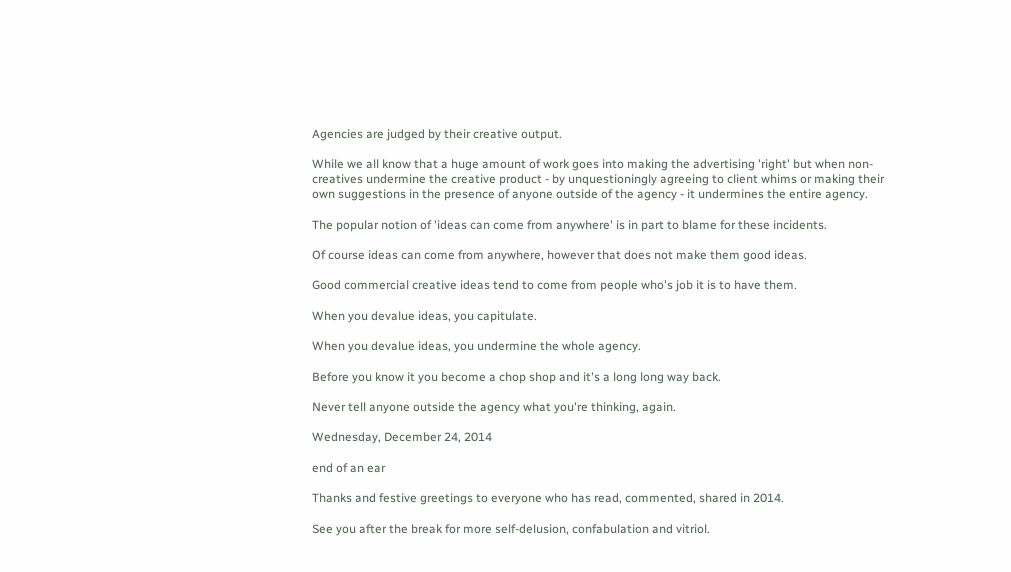Agencies are judged by their creative output.

While we all know that a huge amount of work goes into making the advertising 'right' but when non-creatives undermine the creative product - by unquestioningly agreeing to client whims or making their own suggestions in the presence of anyone outside of the agency - it undermines the entire agency.

The popular notion of 'ideas can come from anywhere' is in part to blame for these incidents.

Of course ideas can come from anywhere, however that does not make them good ideas.

Good commercial creative ideas tend to come from people who's job it is to have them.

When you devalue ideas, you capitulate.

When you devalue ideas, you undermine the whole agency.

Before you know it you become a chop shop and it's a long long way back.

Never tell anyone outside the agency what you're thinking, again.

Wednesday, December 24, 2014

end of an ear

Thanks and festive greetings to everyone who has read, commented, shared in 2014.

See you after the break for more self-delusion, confabulation and vitriol.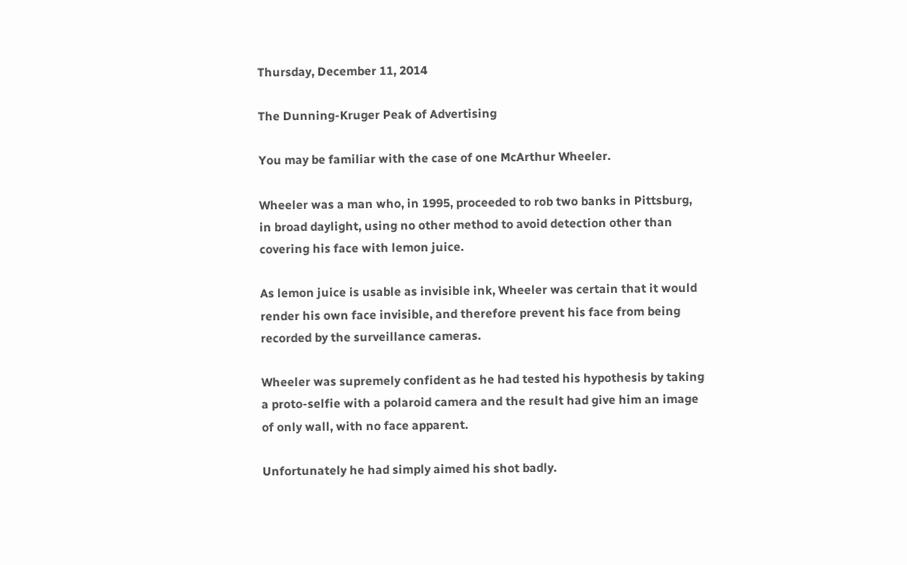Thursday, December 11, 2014

The Dunning-Kruger Peak of Advertising

You may be familiar with the case of one McArthur Wheeler.

Wheeler was a man who, in 1995, proceeded to rob two banks in Pittsburg, in broad daylight, using no other method to avoid detection other than covering his face with lemon juice.

As lemon juice is usable as invisible ink, Wheeler was certain that it would render his own face invisible, and therefore prevent his face from being recorded by the surveillance cameras.

Wheeler was supremely confident as he had tested his hypothesis by taking a proto-selfie with a polaroid camera and the result had give him an image of only wall, with no face apparent.

Unfortunately he had simply aimed his shot badly.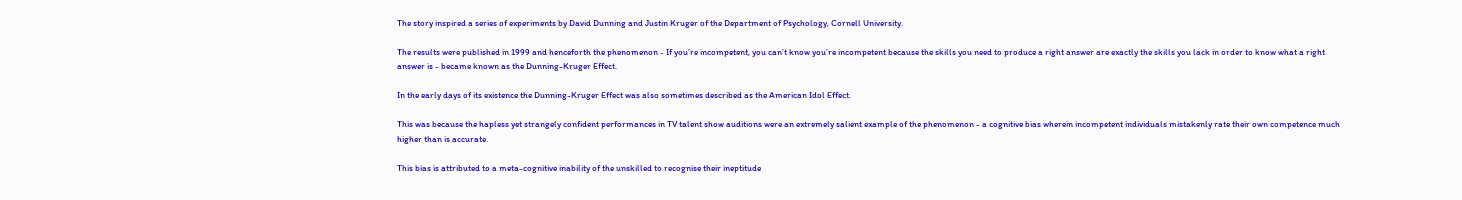The story inspired a series of experiments by David Dunning and Justin Kruger of the Department of Psychology, Cornell University.

The results were published in 1999 and henceforth the phenomenon - If you’re incompetent, you can’t know you’re incompetent because the skills you need to produce a right answer are exactly the skills you lack in order to know what a right answer is - became known as the Dunning-Kruger Effect.

In the early days of its existence the Dunning-Kruger Effect was also sometimes described as the American Idol Effect.

This was because the hapless yet strangely confident performances in TV talent show auditions were an extremely salient example of the phenomenon - a cognitive bias wherein incompetent individuals mistakenly rate their own competence much higher than is accurate.

This bias is attributed to a meta-cognitive inability of the unskilled to recognise their ineptitude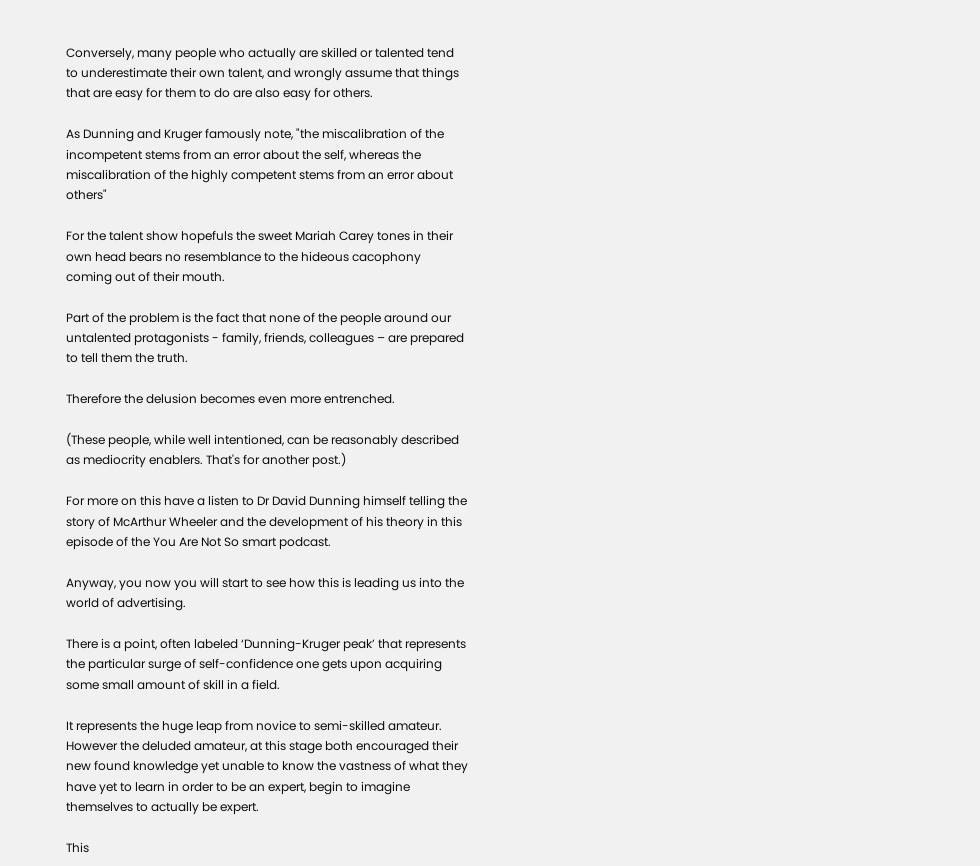Conversely, many people who actually are skilled or talented tend to underestimate their own talent, and wrongly assume that things that are easy for them to do are also easy for others.

As Dunning and Kruger famously note, "the miscalibration of the incompetent stems from an error about the self, whereas the miscalibration of the highly competent stems from an error about others"

For the talent show hopefuls the sweet Mariah Carey tones in their own head bears no resemblance to the hideous cacophony coming out of their mouth.

Part of the problem is the fact that none of the people around our untalented protagonists - family, friends, colleagues – are prepared to tell them the truth.

Therefore the delusion becomes even more entrenched.

(These people, while well intentioned, can be reasonably described as mediocrity enablers. That's for another post.)

For more on this have a listen to Dr David Dunning himself telling the story of McArthur Wheeler and the development of his theory in this episode of the You Are Not So smart podcast.

Anyway, you now you will start to see how this is leading us into the world of advertising.

There is a point, often labeled ‘Dunning-Kruger peak’ that represents the particular surge of self-confidence one gets upon acquiring some small amount of skill in a field.

It represents the huge leap from novice to semi-skilled amateur.
However the deluded amateur, at this stage both encouraged their new found knowledge yet unable to know the vastness of what they have yet to learn in order to be an expert, begin to imagine themselves to actually be expert.

This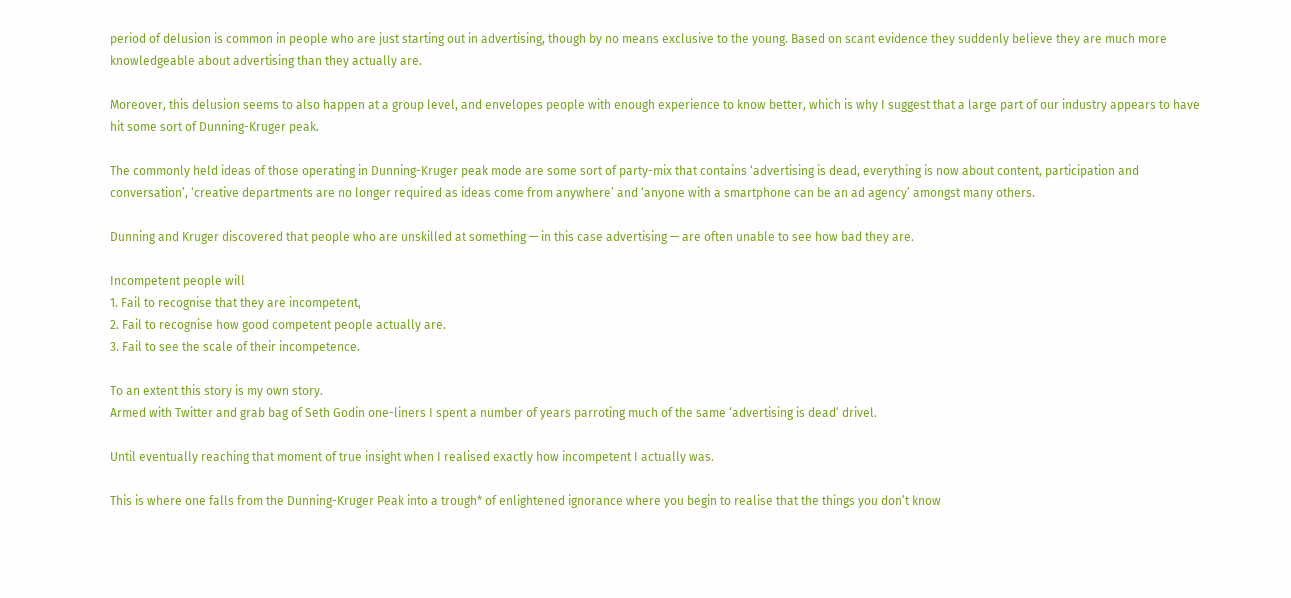period of delusion is common in people who are just starting out in advertising, though by no means exclusive to the young. Based on scant evidence they suddenly believe they are much more knowledgeable about advertising than they actually are.

Moreover, this delusion seems to also happen at a group level, and envelopes people with enough experience to know better, which is why I suggest that a large part of our industry appears to have hit some sort of Dunning-Kruger peak.

The commonly held ideas of those operating in Dunning-Kruger peak mode are some sort of party-mix that contains ‘advertising is dead, everything is now about content, participation and conversation’, ‘creative departments are no longer required as ideas come from anywhere’ and ‘anyone with a smartphone can be an ad agency’ amongst many others.

Dunning and Kruger discovered that people who are unskilled at something — in this case advertising — are often unable to see how bad they are.

Incompetent people will
1. Fail to recognise that they are incompetent,
2. Fail to recognise how good competent people actually are.
3. Fail to see the scale of their incompetence.

To an extent this story is my own story.
Armed with Twitter and grab bag of Seth Godin one-liners I spent a number of years parroting much of the same ‘advertising is dead’ drivel.

Until eventually reaching that moment of true insight when I realised exactly how incompetent I actually was.

This is where one falls from the Dunning-Kruger Peak into a trough* of enlightened ignorance where you begin to realise that the things you don’t know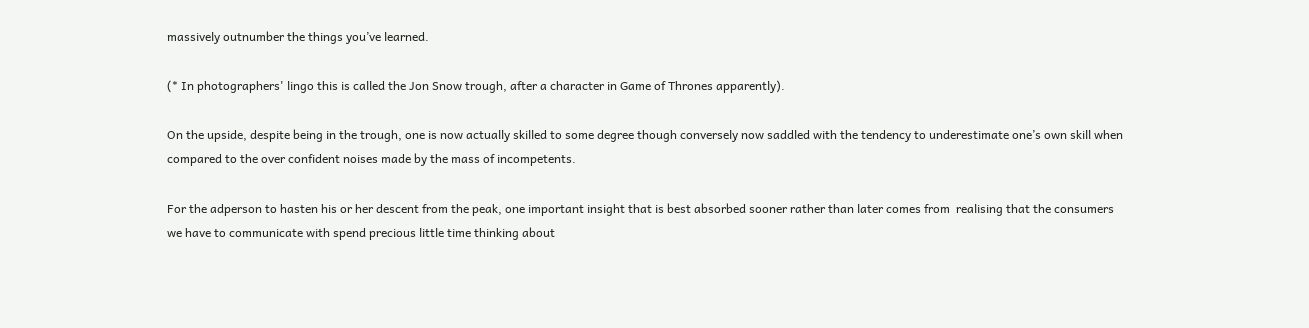massively outnumber the things you’ve learned.

(* In photographers' lingo this is called the Jon Snow trough, after a character in Game of Thrones apparently).

On the upside, despite being in the trough, one is now actually skilled to some degree though conversely now saddled with the tendency to underestimate one’s own skill when compared to the over confident noises made by the mass of incompetents.

For the adperson to hasten his or her descent from the peak, one important insight that is best absorbed sooner rather than later comes from  realising that the consumers we have to communicate with spend precious little time thinking about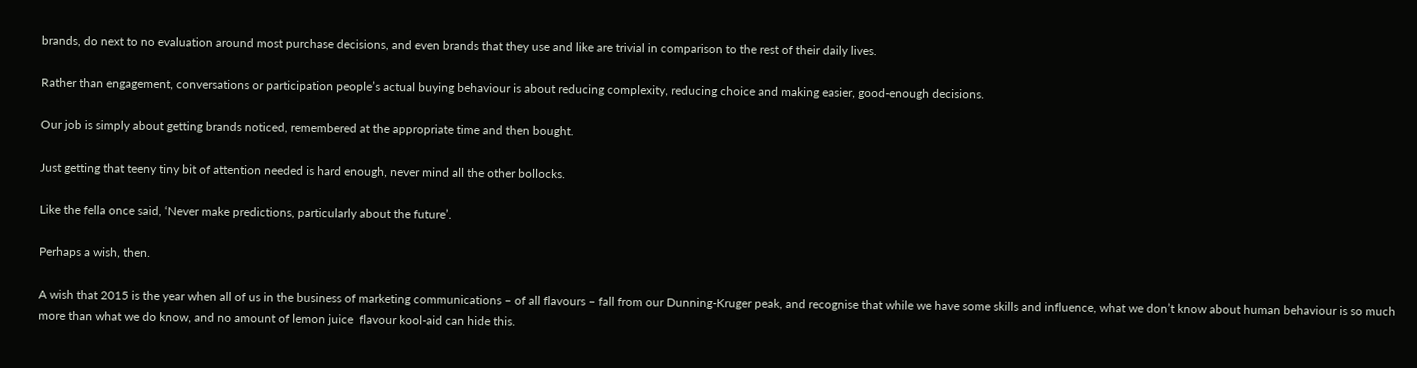brands, do next to no evaluation around most purchase decisions, and even brands that they use and like are trivial in comparison to the rest of their daily lives.

Rather than engagement, conversations or participation people’s actual buying behaviour is about reducing complexity, reducing choice and making easier, good-enough decisions.

Our job is simply about getting brands noticed, remembered at the appropriate time and then bought.

Just getting that teeny tiny bit of attention needed is hard enough, never mind all the other bollocks.

Like the fella once said, ‘Never make predictions, particularly about the future’.

Perhaps a wish, then.

A wish that 2015 is the year when all of us in the business of marketing communications – of all flavours – fall from our Dunning-Kruger peak, and recognise that while we have some skills and influence, what we don’t know about human behaviour is so much more than what we do know, and no amount of lemon juice  flavour kool-aid can hide this.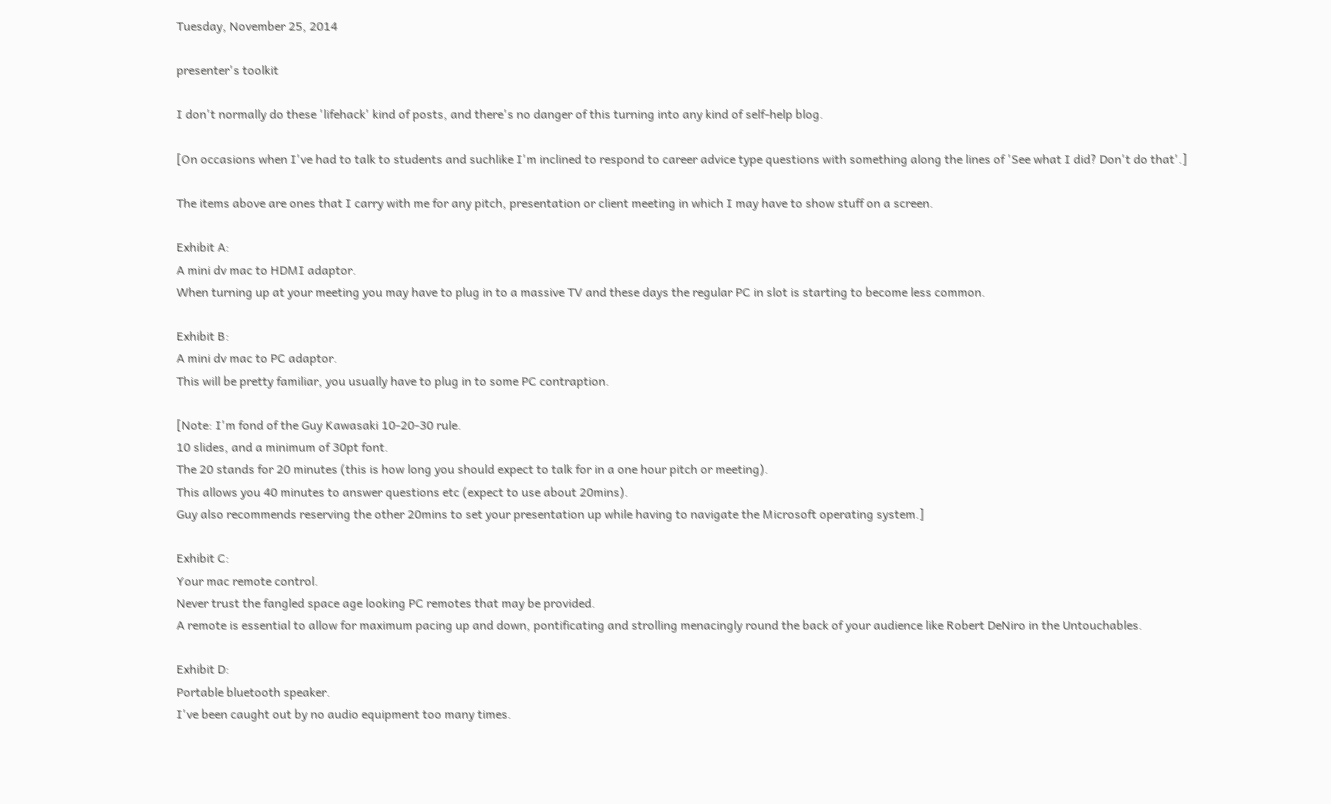Tuesday, November 25, 2014

presenter's toolkit

I don't normally do these 'lifehack' kind of posts, and there's no danger of this turning into any kind of self-help blog.

[On occasions when I've had to talk to students and suchlike I'm inclined to respond to career advice type questions with something along the lines of 'See what I did? Don't do that'.]

The items above are ones that I carry with me for any pitch, presentation or client meeting in which I may have to show stuff on a screen.

Exhibit A:
A mini dv mac to HDMI adaptor.
When turning up at your meeting you may have to plug in to a massive TV and these days the regular PC in slot is starting to become less common.

Exhibit B:
A mini dv mac to PC adaptor.
This will be pretty familiar, you usually have to plug in to some PC contraption.

[Note: I'm fond of the Guy Kawasaki 10-20-30 rule.
10 slides, and a minimum of 30pt font.
The 20 stands for 20 minutes (this is how long you should expect to talk for in a one hour pitch or meeting).
This allows you 40 minutes to answer questions etc (expect to use about 20mins).
Guy also recommends reserving the other 20mins to set your presentation up while having to navigate the Microsoft operating system.]

Exhibit C:
Your mac remote control.
Never trust the fangled space age looking PC remotes that may be provided.
A remote is essential to allow for maximum pacing up and down, pontificating and strolling menacingly round the back of your audience like Robert DeNiro in the Untouchables.

Exhibit D:
Portable bluetooth speaker.
I've been caught out by no audio equipment too many times.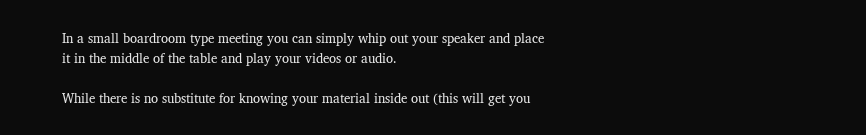In a small boardroom type meeting you can simply whip out your speaker and place it in the middle of the table and play your videos or audio.

While there is no substitute for knowing your material inside out (this will get you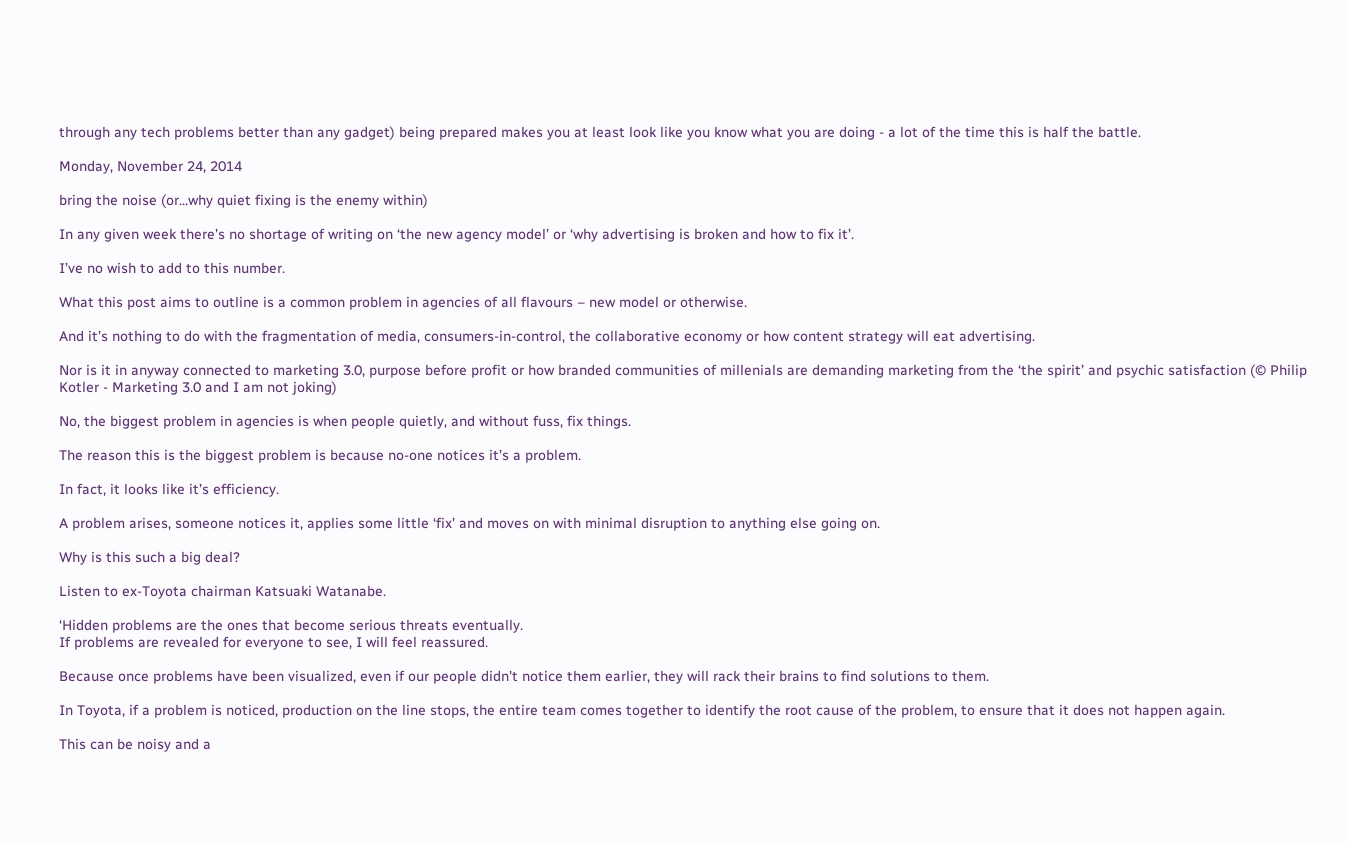through any tech problems better than any gadget) being prepared makes you at least look like you know what you are doing - a lot of the time this is half the battle.

Monday, November 24, 2014

bring the noise (or...why quiet fixing is the enemy within)

In any given week there’s no shortage of writing on ‘the new agency model’ or ‘why advertising is broken and how to fix it’.

I’ve no wish to add to this number.

What this post aims to outline is a common problem in agencies of all flavours – new model or otherwise.

And it’s nothing to do with the fragmentation of media, consumers-in-control, the collaborative economy or how content strategy will eat advertising.

Nor is it in anyway connected to marketing 3.0, purpose before profit or how branded communities of millenials are demanding marketing from the ‘the spirit’ and psychic satisfaction (© Philip Kotler - Marketing 3.0 and I am not joking)

No, the biggest problem in agencies is when people quietly, and without fuss, fix things.

The reason this is the biggest problem is because no-one notices it’s a problem.

In fact, it looks like it’s efficiency.

A problem arises, someone notices it, applies some little ‘fix’ and moves on with minimal disruption to anything else going on.

Why is this such a big deal?

Listen to ex-Toyota chairman Katsuaki Watanabe.

‘Hidden problems are the ones that become serious threats eventually.
If problems are revealed for everyone to see, I will feel reassured.

Because once problems have been visualized, even if our people didn't notice them earlier, they will rack their brains to find solutions to them.

In Toyota, if a problem is noticed, production on the line stops, the entire team comes together to identify the root cause of the problem, to ensure that it does not happen again.

This can be noisy and a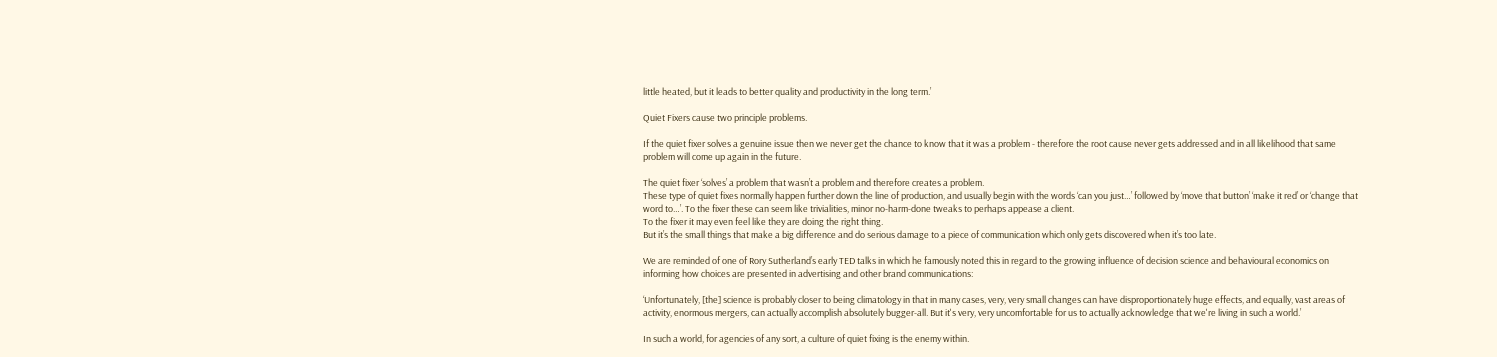little heated, but it leads to better quality and productivity in the long term.’

Quiet Fixers cause two principle problems.

If the quiet fixer solves a genuine issue then we never get the chance to know that it was a problem - therefore the root cause never gets addressed and in all likelihood that same problem will come up again in the future.

The quiet fixer ‘solves’ a problem that wasn’t a problem and therefore creates a problem.
These type of quiet fixes normally happen further down the line of production, and usually begin with the words ‘can you just…’ followed by ‘move that button’ ‘make it red’ or ‘change that word to…’. To the fixer these can seem like trivialities, minor no-harm-done tweaks to perhaps appease a client.
To the fixer it may even feel like they are doing the right thing.
But it’s the small things that make a big difference and do serious damage to a piece of communication which only gets discovered when it’s too late.

We are reminded of one of Rory Sutherland’s early TED talks in which he famously noted this in regard to the growing influence of decision science and behavioural economics on informing how choices are presented in advertising and other brand communications:

‘Unfortunately, [the] science is probably closer to being climatology in that in many cases, very, very small changes can have disproportionately huge effects, and equally, vast areas of activity, enormous mergers, can actually accomplish absolutely bugger-all. But it's very, very uncomfortable for us to actually acknowledge that we're living in such a world.’

In such a world, for agencies of any sort, a culture of quiet fixing is the enemy within.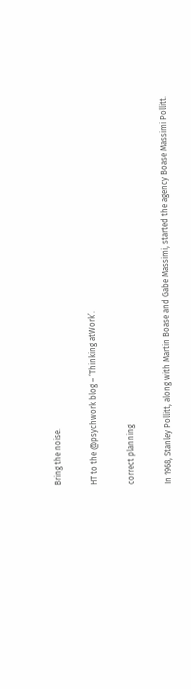Bring the noise.

HT to the @psychwork blog – ‘Thinking atWork’.

correct planning

In 1968, Stanley Pollitt, along with Martin Boase and Gabe Massimi, started the agency Boase Massimi Pollitt.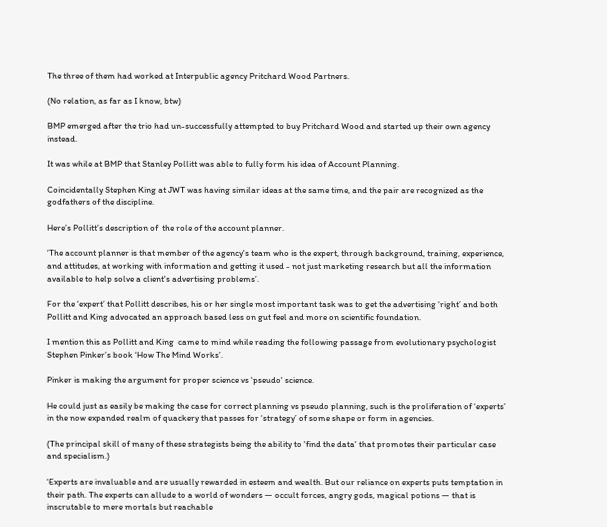The three of them had worked at Interpublic agency Pritchard Wood Partners.

(No relation, as far as I know, btw)

BMP emerged after the trio had un-successfully attempted to buy Pritchard Wood and started up their own agency instead.

It was while at BMP that Stanley Pollitt was able to fully form his idea of Account Planning.

Coincidentally Stephen King at JWT was having similar ideas at the same time, and the pair are recognized as the godfathers of the discipline.

Here’s Pollitt’s description of  the role of the account planner.

‘The account planner is that member of the agency's team who is the expert, through background, training, experience, and attitudes, at working with information and getting it used - not just marketing research but all the information available to help solve a client's advertising problems’.

For the ‘expert’ that Pollitt describes, his or her single most important task was to get the advertising ‘right’ and both Pollitt and King advocated an approach based less on gut feel and more on scientific foundation.

I mention this as Pollitt and King  came to mind while reading the following passage from evolutionary psychologist Stephen Pinker’s book ‘How The Mind Works’.

Pinker is making the argument for proper science vs 'pseudo' science.

He could just as easily be making the case for correct planning vs pseudo planning, such is the proliferation of ‘experts’ in the now expanded realm of quackery that passes for ‘strategy’ of some shape or form in agencies.

(The principal skill of many of these strategists being the ability to 'find the data' that promotes their particular case and specialism.)

‘Experts are invaluable and are usually rewarded in esteem and wealth. But our reliance on experts puts temptation in their path. The experts can allude to a world of wonders — occult forces, angry gods, magical potions — that is inscrutable to mere mortals but reachable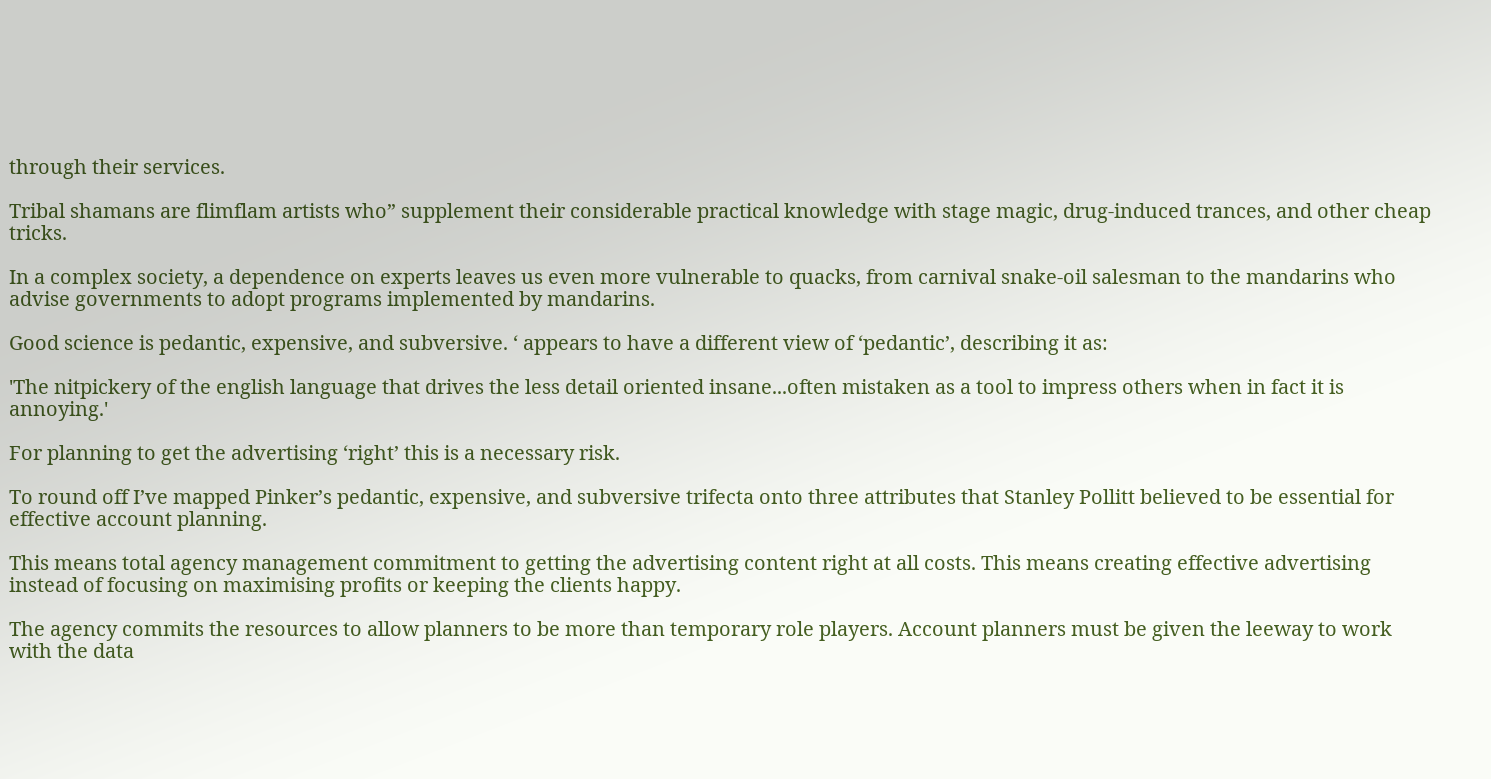through their services.

Tribal shamans are flimflam artists who” supplement their considerable practical knowledge with stage magic, drug-induced trances, and other cheap tricks.

In a complex society, a dependence on experts leaves us even more vulnerable to quacks, from carnival snake-oil salesman to the mandarins who advise governments to adopt programs implemented by mandarins.

Good science is pedantic, expensive, and subversive. ‘ appears to have a different view of ‘pedantic’, describing it as:

'The nitpickery of the english language that drives the less detail oriented insane...often mistaken as a tool to impress others when in fact it is annoying.'

For planning to get the advertising ‘right’ this is a necessary risk.

To round off I’ve mapped Pinker’s pedantic, expensive, and subversive trifecta onto three attributes that Stanley Pollitt believed to be essential for effective account planning.

This means total agency management commitment to getting the advertising content right at all costs. This means creating effective advertising instead of focusing on maximising profits or keeping the clients happy.

The agency commits the resources to allow planners to be more than temporary role players. Account planners must be given the leeway to work with the data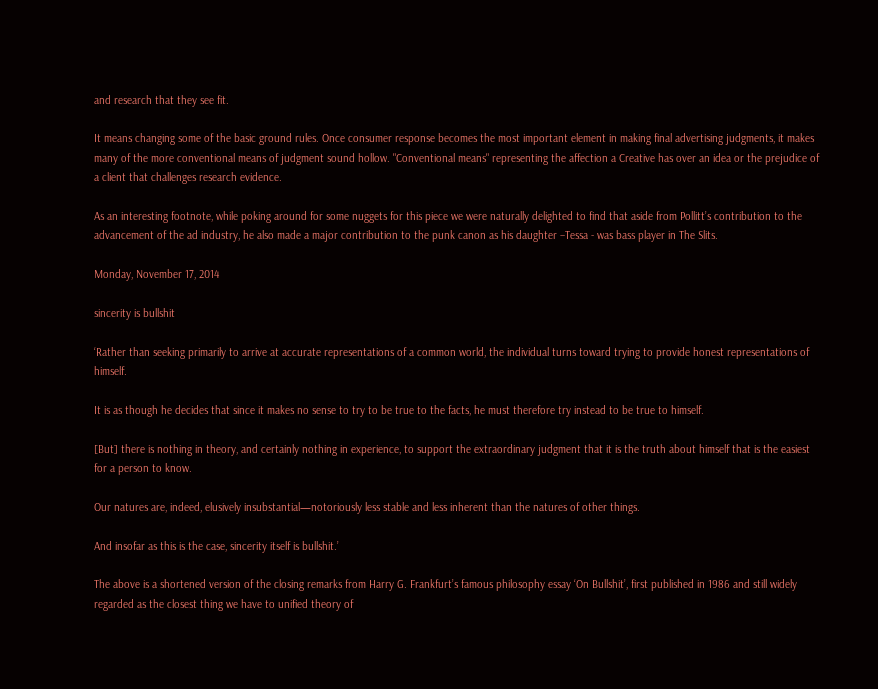and research that they see fit.

It means changing some of the basic ground rules. Once consumer response becomes the most important element in making final advertising judgments, it makes many of the more conventional means of judgment sound hollow. "Conventional means" representing the affection a Creative has over an idea or the prejudice of a client that challenges research evidence.

As an interesting footnote, while poking around for some nuggets for this piece we were naturally delighted to find that aside from Pollitt’s contribution to the advancement of the ad industry, he also made a major contribution to the punk canon as his daughter –Tessa - was bass player in The Slits.

Monday, November 17, 2014

sincerity is bullshit

‘Rather than seeking primarily to arrive at accurate representations of a common world, the individual turns toward trying to provide honest representations of himself.

It is as though he decides that since it makes no sense to try to be true to the facts, he must therefore try instead to be true to himself.

[But] there is nothing in theory, and certainly nothing in experience, to support the extraordinary judgment that it is the truth about himself that is the easiest for a person to know.

Our natures are, indeed, elusively insubstantial—notoriously less stable and less inherent than the natures of other things.

And insofar as this is the case, sincerity itself is bullshit.’

The above is a shortened version of the closing remarks from Harry G. Frankfurt’s famous philosophy essay ‘On Bullshit’, first published in 1986 and still widely regarded as the closest thing we have to unified theory of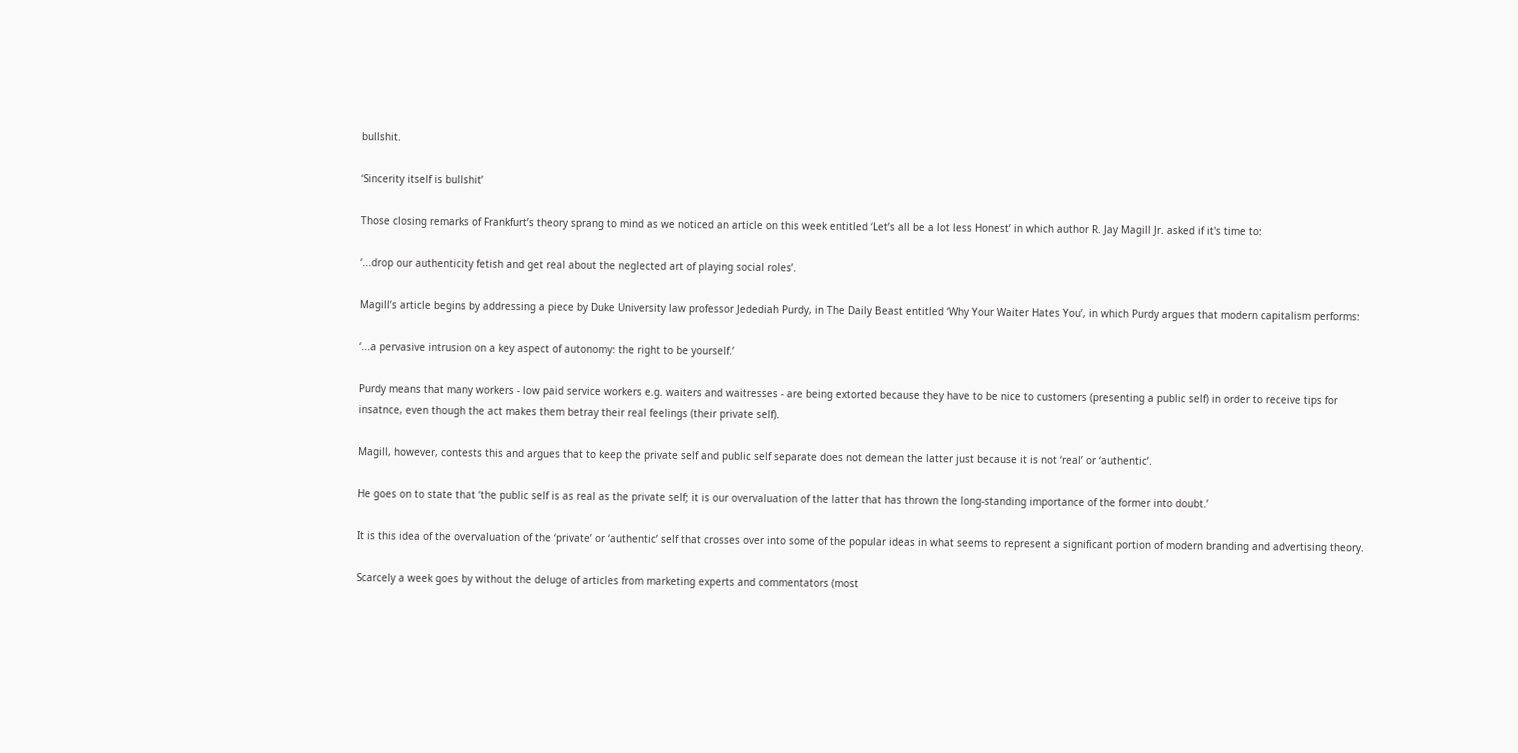bullshit.

‘Sincerity itself is bullshit’

Those closing remarks of Frankfurt’s theory sprang to mind as we noticed an article on this week entitled ‘Let’s all be a lot less Honest’ in which author R. Jay Magill Jr. asked if it's time to:

‘...drop our authenticity fetish and get real about the neglected art of playing social roles’.

Magill’s article begins by addressing a piece by Duke University law professor Jedediah Purdy, in The Daily Beast entitled ‘Why Your Waiter Hates You’, in which Purdy argues that modern capitalism performs:

‘...a pervasive intrusion on a key aspect of autonomy: the right to be yourself.’

Purdy means that many workers - low paid service workers e.g. waiters and waitresses - are being extorted because they have to be nice to customers (presenting a public self) in order to receive tips for insatnce, even though the act makes them betray their real feelings (their private self).

Magill, however, contests this and argues that to keep the private self and public self separate does not demean the latter just because it is not ‘real’ or ‘authentic’.

He goes on to state that ‘the public self is as real as the private self; it is our overvaluation of the latter that has thrown the long-standing importance of the former into doubt.’

It is this idea of the overvaluation of the ‘private’ or ‘authentic’ self that crosses over into some of the popular ideas in what seems to represent a significant portion of modern branding and advertising theory.

Scarcely a week goes by without the deluge of articles from marketing experts and commentators (most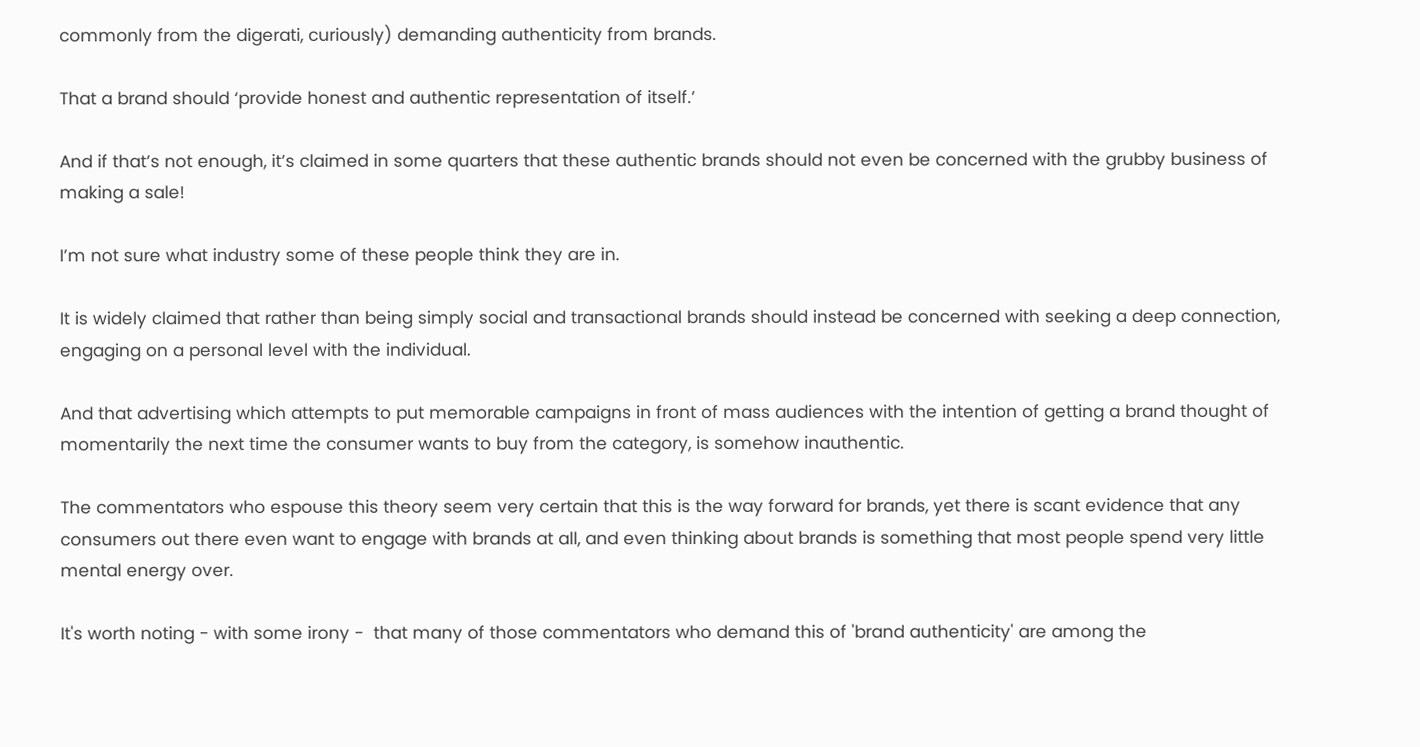commonly from the digerati, curiously) demanding authenticity from brands.

That a brand should ‘provide honest and authentic representation of itself.’

And if that’s not enough, it’s claimed in some quarters that these authentic brands should not even be concerned with the grubby business of making a sale!

I’m not sure what industry some of these people think they are in.

It is widely claimed that rather than being simply social and transactional brands should instead be concerned with seeking a deep connection, engaging on a personal level with the individual.

And that advertising which attempts to put memorable campaigns in front of mass audiences with the intention of getting a brand thought of momentarily the next time the consumer wants to buy from the category, is somehow inauthentic.

The commentators who espouse this theory seem very certain that this is the way forward for brands, yet there is scant evidence that any consumers out there even want to engage with brands at all, and even thinking about brands is something that most people spend very little mental energy over.

It's worth noting - with some irony -  that many of those commentators who demand this of 'brand authenticity' are among the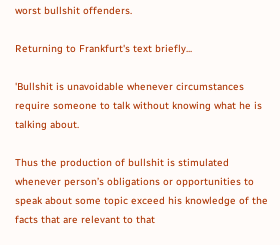worst bullshit offenders.

Returning to Frankfurt's text briefly...

'Bullshit is unavoidable whenever circumstances require someone to talk without knowing what he is talking about.

Thus the production of bullshit is stimulated whenever person’s obligations or opportunities to speak about some topic exceed his knowledge of the facts that are relevant to that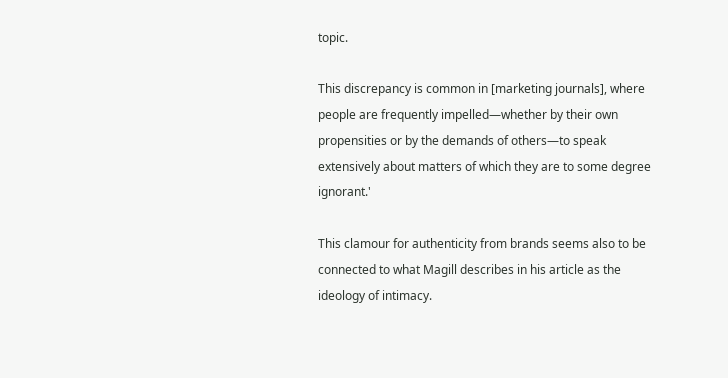topic.

This discrepancy is common in [marketing journals], where people are frequently impelled—whether by their own propensities or by the demands of others—to speak extensively about matters of which they are to some degree ignorant.'

This clamour for authenticity from brands seems also to be connected to what Magill describes in his article as the ideology of intimacy.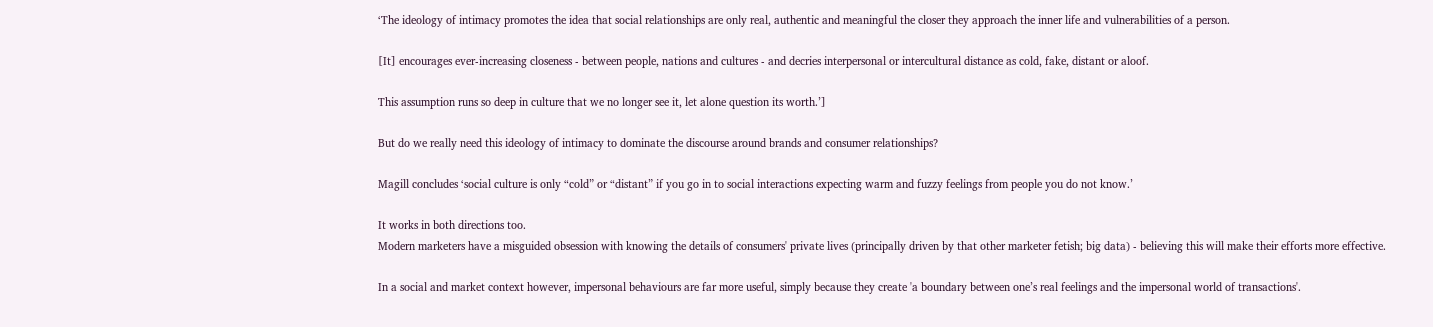‘The ideology of intimacy promotes the idea that social relationships are only real, authentic and meaningful the closer they approach the inner life and vulnerabilities of a person.

[It] encourages ever-increasing closeness - between people, nations and cultures - and decries interpersonal or intercultural distance as cold, fake, distant or aloof.

This assumption runs so deep in culture that we no longer see it, let alone question its worth.’]

But do we really need this ideology of intimacy to dominate the discourse around brands and consumer relationships?

Magill concludes ‘social culture is only “cold” or “distant” if you go in to social interactions expecting warm and fuzzy feelings from people you do not know.’

It works in both directions too.
Modern marketers have a misguided obsession with knowing the details of consumers' private lives (principally driven by that other marketer fetish; big data) - believing this will make their efforts more effective.

In a social and market context however, impersonal behaviours are far more useful, simply because they create 'a boundary between one’s real feelings and the impersonal world of transactions'.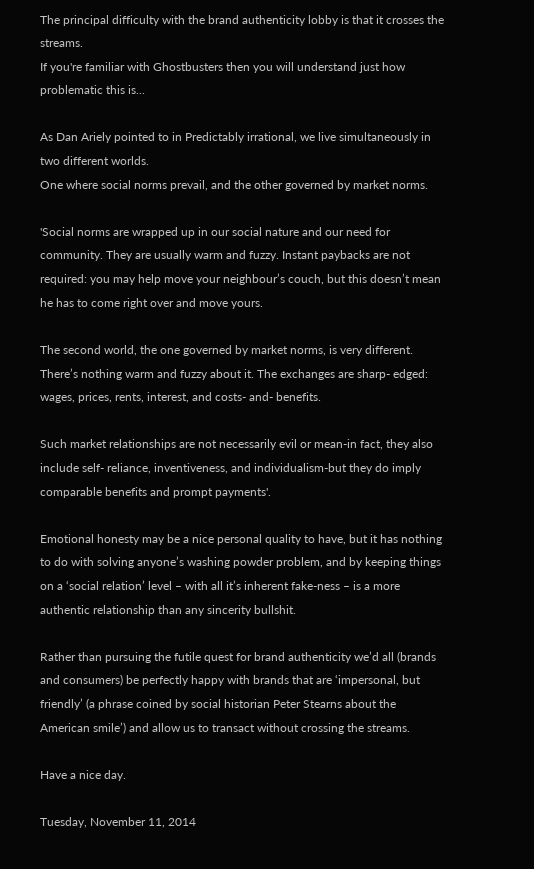The principal difficulty with the brand authenticity lobby is that it crosses the streams.
If you're familiar with Ghostbusters then you will understand just how problematic this is...

As Dan Ariely pointed to in Predictably irrational, we live simultaneously in two different worlds.
One where social norms prevail, and the other governed by market norms.

'Social norms are wrapped up in our social nature and our need for community. They are usually warm and fuzzy. Instant paybacks are not required: you may help move your neighbour’s couch, but this doesn’t mean he has to come right over and move yours.

The second world, the one governed by market norms, is very different. There’s nothing warm and fuzzy about it. The exchanges are sharp- edged: wages, prices, rents, interest, and costs- and- benefits.

Such market relationships are not necessarily evil or mean-in fact, they also include self- reliance, inventiveness, and individualism-but they do imply comparable benefits and prompt payments'.

Emotional honesty may be a nice personal quality to have, but it has nothing to do with solving anyone’s washing powder problem, and by keeping things on a ‘social relation’ level – with all it’s inherent fake-ness – is a more authentic relationship than any sincerity bullshit.

Rather than pursuing the futile quest for brand authenticity we’d all (brands and consumers) be perfectly happy with brands that are ‘impersonal, but friendly’ (a phrase coined by social historian Peter Stearns about the American smile’) and allow us to transact without crossing the streams.

Have a nice day.

Tuesday, November 11, 2014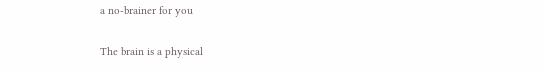a no-brainer for you

The brain is a physical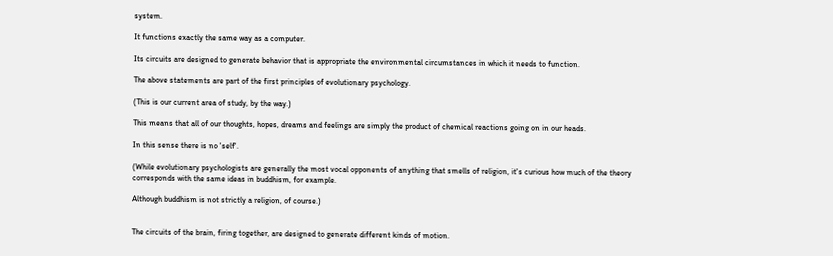system.

It functions exactly the same way as a computer.

Its circuits are designed to generate behavior that is appropriate the environmental circumstances in which it needs to function.

The above statements are part of the first principles of evolutionary psychology.

(This is our current area of study, by the way.)

This means that all of our thoughts, hopes, dreams and feelings are simply the product of chemical reactions going on in our heads.

In this sense there is no 'self'.

(While evolutionary psychologists are generally the most vocal opponents of anything that smells of religion, it's curious how much of the theory corresponds with the same ideas in buddhism, for example.

Although buddhism is not strictly a religion, of course.)


The circuits of the brain, firing together, are designed to generate different kinds of motion.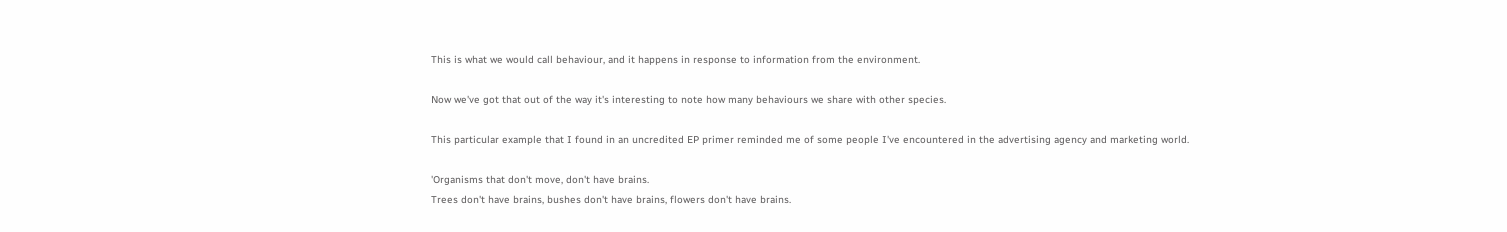This is what we would call behaviour, and it happens in response to information from the environment.

Now we've got that out of the way it's interesting to note how many behaviours we share with other species.

This particular example that I found in an uncredited EP primer reminded me of some people I've encountered in the advertising agency and marketing world.

'Organisms that don't move, don't have brains.
Trees don't have brains, bushes don't have brains, flowers don't have brains.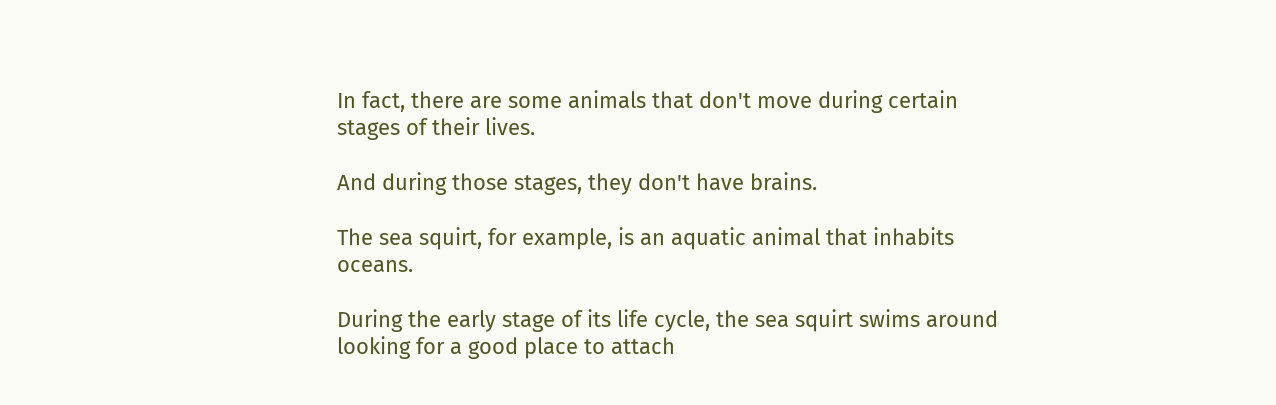In fact, there are some animals that don't move during certain stages of their lives.

And during those stages, they don't have brains.

The sea squirt, for example, is an aquatic animal that inhabits oceans.

During the early stage of its life cycle, the sea squirt swims around looking for a good place to attach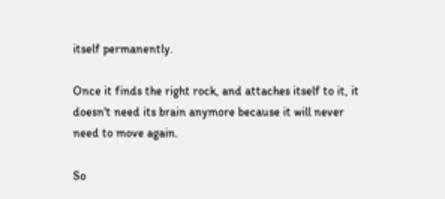itself permanently.

Once it finds the right rock, and attaches itself to it, it doesn't need its brain anymore because it will never need to move again.

So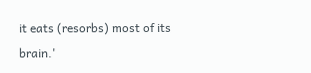it eats (resorbs) most of its brain.'